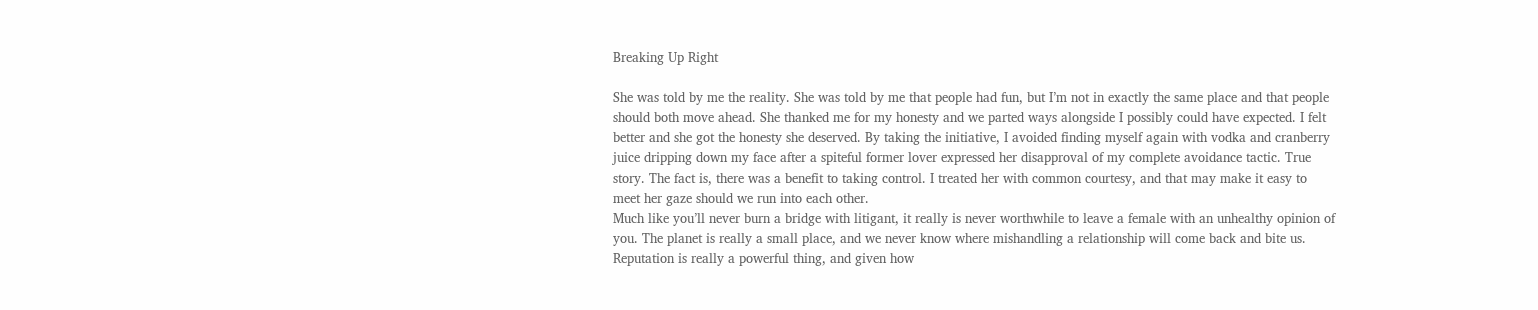Breaking Up Right

She was told by me the reality. She was told by me that people had fun, but I’m not in exactly the same place and that people should both move ahead. She thanked me for my honesty and we parted ways alongside I possibly could have expected. I felt better and she got the honesty she deserved. By taking the initiative, I avoided finding myself again with vodka and cranberry juice dripping down my face after a spiteful former lover expressed her disapproval of my complete avoidance tactic. True story. The fact is, there was a benefit to taking control. I treated her with common courtesy, and that may make it easy to meet her gaze should we run into each other.
Much like you’ll never burn a bridge with litigant, it really is never worthwhile to leave a female with an unhealthy opinion of you. The planet is really a small place, and we never know where mishandling a relationship will come back and bite us. Reputation is really a powerful thing, and given how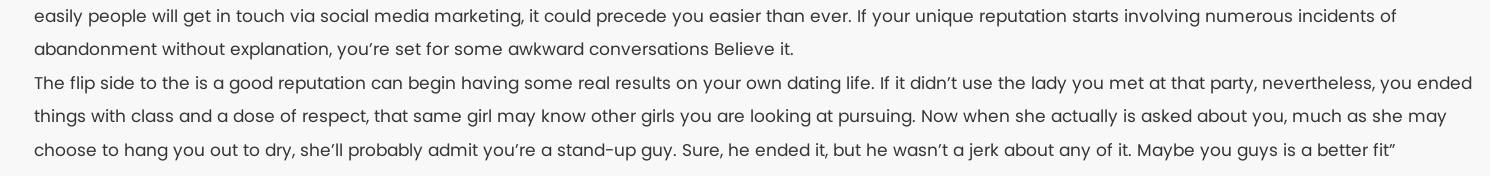easily people will get in touch via social media marketing, it could precede you easier than ever. If your unique reputation starts involving numerous incidents of abandonment without explanation, you’re set for some awkward conversations Believe it.
The flip side to the is a good reputation can begin having some real results on your own dating life. If it didn’t use the lady you met at that party, nevertheless, you ended things with class and a dose of respect, that same girl may know other girls you are looking at pursuing. Now when she actually is asked about you, much as she may choose to hang you out to dry, she’ll probably admit you’re a stand-up guy. Sure, he ended it, but he wasn’t a jerk about any of it. Maybe you guys is a better fit”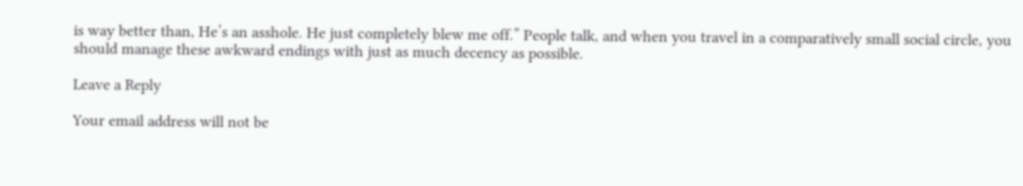is way better than, He’s an asshole. He just completely blew me off.” People talk, and when you travel in a comparatively small social circle, you should manage these awkward endings with just as much decency as possible.

Leave a Reply

Your email address will not be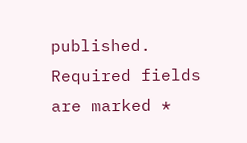published. Required fields are marked *